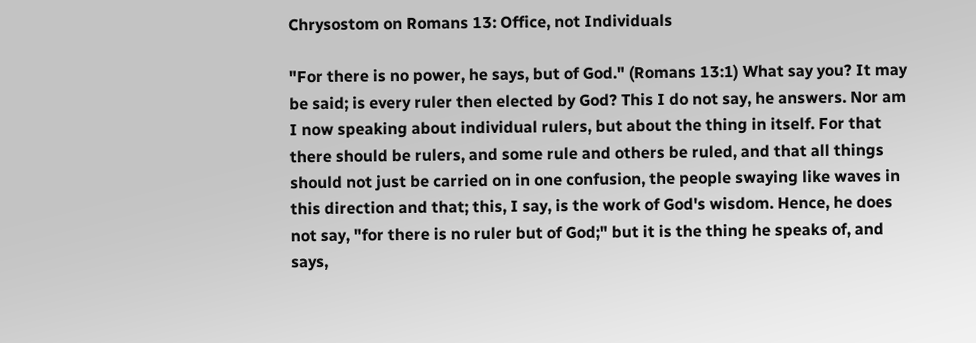Chrysostom on Romans 13: Office, not Individuals

"For there is no power, he says, but of God." (Romans 13:1) What say you? It may be said; is every ruler then elected by God? This I do not say, he answers. Nor am I now speaking about individual rulers, but about the thing in itself. For that there should be rulers, and some rule and others be ruled, and that all things should not just be carried on in one confusion, the people swaying like waves in this direction and that; this, I say, is the work of God's wisdom. Hence, he does not say, "for there is no ruler but of God;" but it is the thing he speaks of, and says,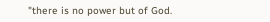"there is no power but of God.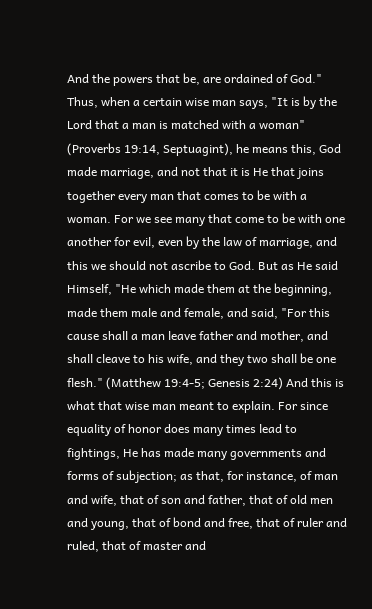And the powers that be, are ordained of God." Thus, when a certain wise man says, "It is by the Lord that a man is matched with a woman" (Proverbs 19:14, Septuagint), he means this, God made marriage, and not that it is He that joins together every man that comes to be with a woman. For we see many that come to be with one another for evil, even by the law of marriage, and this we should not ascribe to God. But as He said Himself, "He which made them at the beginning, made them male and female, and said, "For this cause shall a man leave father and mother, and shall cleave to his wife, and they two shall be one flesh." (Matthew 19:4-5; Genesis 2:24) And this is what that wise man meant to explain. For since equality of honor does many times lead to fightings, He has made many governments and forms of subjection; as that, for instance, of man and wife, that of son and father, that of old men and young, that of bond and free, that of ruler and ruled, that of master and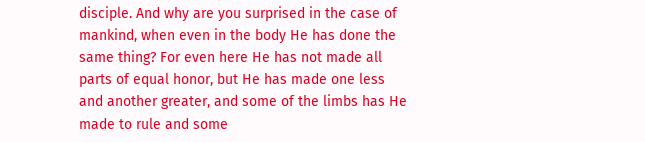disciple. And why are you surprised in the case of mankind, when even in the body He has done the same thing? For even here He has not made all parts of equal honor, but He has made one less and another greater, and some of the limbs has He made to rule and some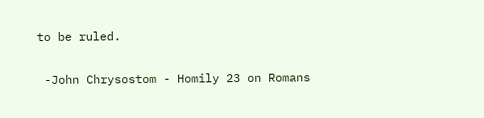to be ruled.

 -John Chrysostom - Homily 23 on Romans